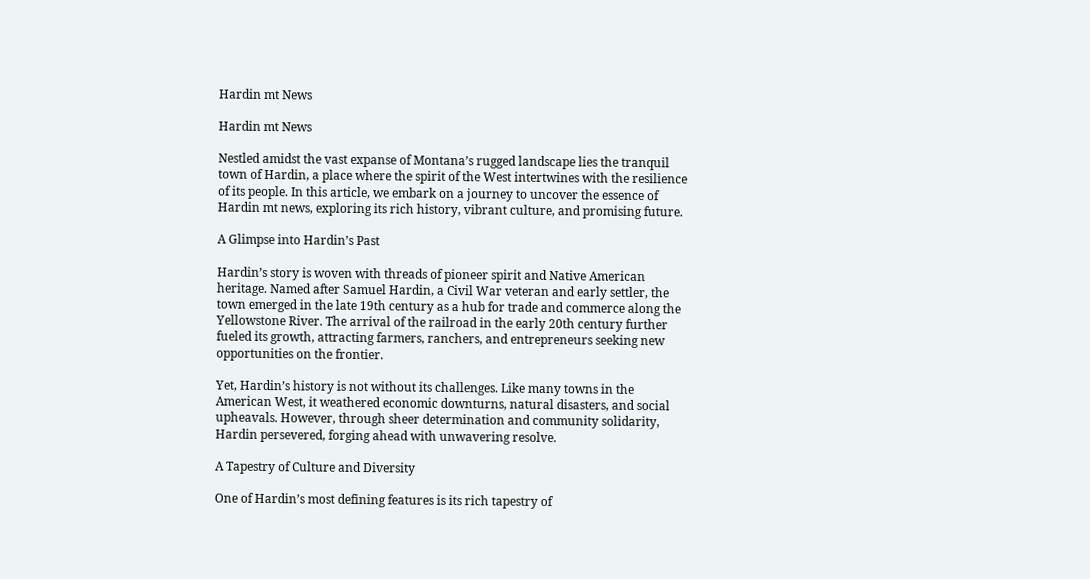Hardin mt News

Hardin mt News

Nestled amidst the vast expanse of Montana’s rugged landscape lies the tranquil town of Hardin, a place where the spirit of the West intertwines with the resilience of its people. In this article, we embark on a journey to uncover the essence of Hardin mt news, exploring its rich history, vibrant culture, and promising future.

A Glimpse into Hardin’s Past

Hardin’s story is woven with threads of pioneer spirit and Native American heritage. Named after Samuel Hardin, a Civil War veteran and early settler, the town emerged in the late 19th century as a hub for trade and commerce along the Yellowstone River. The arrival of the railroad in the early 20th century further fueled its growth, attracting farmers, ranchers, and entrepreneurs seeking new opportunities on the frontier.

Yet, Hardin’s history is not without its challenges. Like many towns in the American West, it weathered economic downturns, natural disasters, and social upheavals. However, through sheer determination and community solidarity, Hardin persevered, forging ahead with unwavering resolve.

A Tapestry of Culture and Diversity

One of Hardin’s most defining features is its rich tapestry of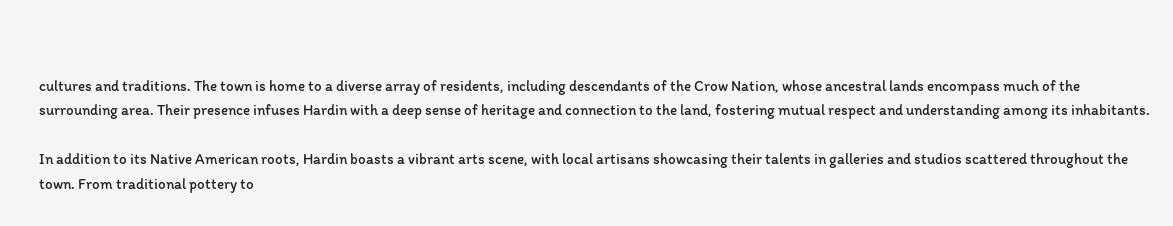cultures and traditions. The town is home to a diverse array of residents, including descendants of the Crow Nation, whose ancestral lands encompass much of the surrounding area. Their presence infuses Hardin with a deep sense of heritage and connection to the land, fostering mutual respect and understanding among its inhabitants.

In addition to its Native American roots, Hardin boasts a vibrant arts scene, with local artisans showcasing their talents in galleries and studios scattered throughout the town. From traditional pottery to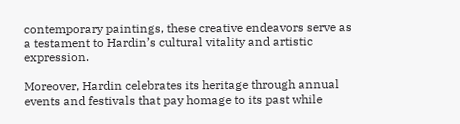contemporary paintings, these creative endeavors serve as a testament to Hardin’s cultural vitality and artistic expression.

Moreover, Hardin celebrates its heritage through annual events and festivals that pay homage to its past while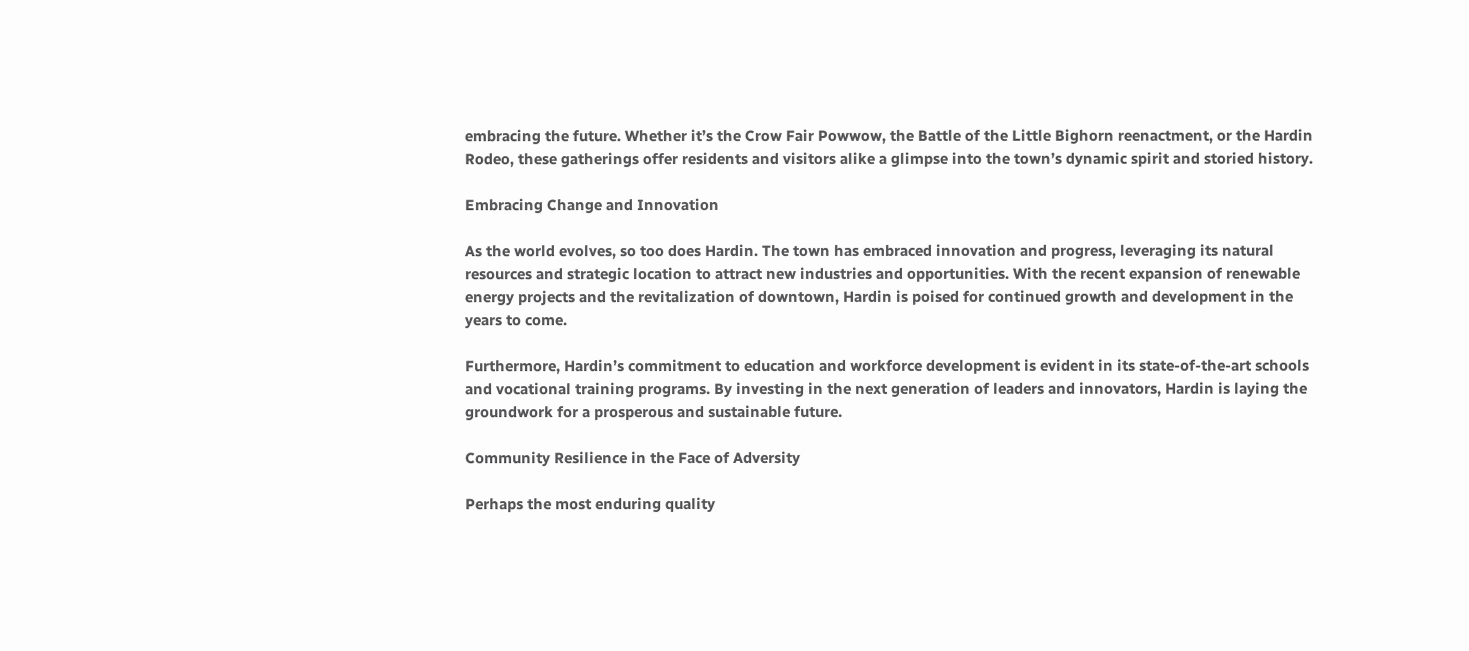embracing the future. Whether it’s the Crow Fair Powwow, the Battle of the Little Bighorn reenactment, or the Hardin Rodeo, these gatherings offer residents and visitors alike a glimpse into the town’s dynamic spirit and storied history.

Embracing Change and Innovation

As the world evolves, so too does Hardin. The town has embraced innovation and progress, leveraging its natural resources and strategic location to attract new industries and opportunities. With the recent expansion of renewable energy projects and the revitalization of downtown, Hardin is poised for continued growth and development in the years to come.

Furthermore, Hardin’s commitment to education and workforce development is evident in its state-of-the-art schools and vocational training programs. By investing in the next generation of leaders and innovators, Hardin is laying the groundwork for a prosperous and sustainable future.

Community Resilience in the Face of Adversity

Perhaps the most enduring quality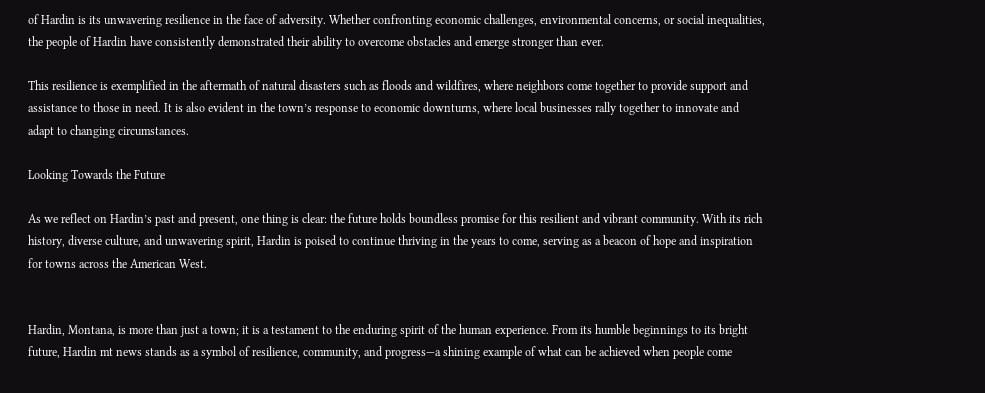of Hardin is its unwavering resilience in the face of adversity. Whether confronting economic challenges, environmental concerns, or social inequalities, the people of Hardin have consistently demonstrated their ability to overcome obstacles and emerge stronger than ever.

This resilience is exemplified in the aftermath of natural disasters such as floods and wildfires, where neighbors come together to provide support and assistance to those in need. It is also evident in the town’s response to economic downturns, where local businesses rally together to innovate and adapt to changing circumstances.

Looking Towards the Future

As we reflect on Hardin’s past and present, one thing is clear: the future holds boundless promise for this resilient and vibrant community. With its rich history, diverse culture, and unwavering spirit, Hardin is poised to continue thriving in the years to come, serving as a beacon of hope and inspiration for towns across the American West.


Hardin, Montana, is more than just a town; it is a testament to the enduring spirit of the human experience. From its humble beginnings to its bright future, Hardin mt news stands as a symbol of resilience, community, and progress—a shining example of what can be achieved when people come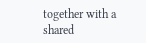together with a shared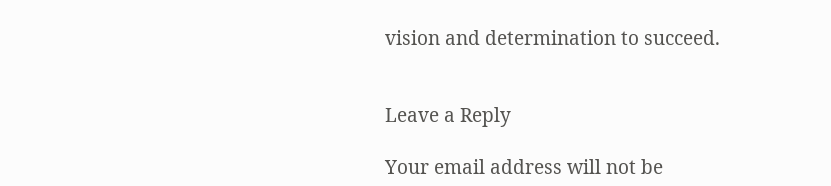vision and determination to succeed.


Leave a Reply

Your email address will not be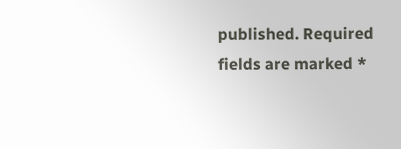published. Required fields are marked *